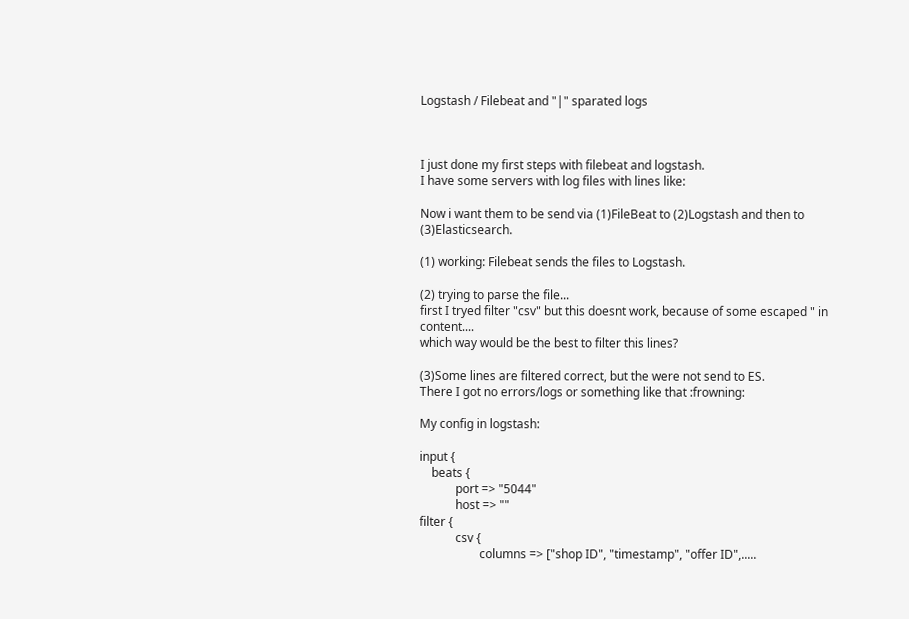Logstash / Filebeat and "|" sparated logs



I just done my first steps with filebeat and logstash.
I have some servers with log files with lines like:

Now i want them to be send via (1)FileBeat to (2)Logstash and then to (3)Elasticsearch.

(1) working: Filebeat sends the files to Logstash.

(2) trying to parse the file...
first I tryed filter "csv" but this doesnt work, because of some escaped " in content....
which way would be the best to filter this lines?

(3)Some lines are filtered correct, but the were not send to ES.
There I got no errors/logs or something like that :frowning:

My config in logstash:

input {
    beats {
            port => "5044"
            host => ""
filter {
            csv {
                    columns => ["shop ID", "timestamp", "offer ID",.....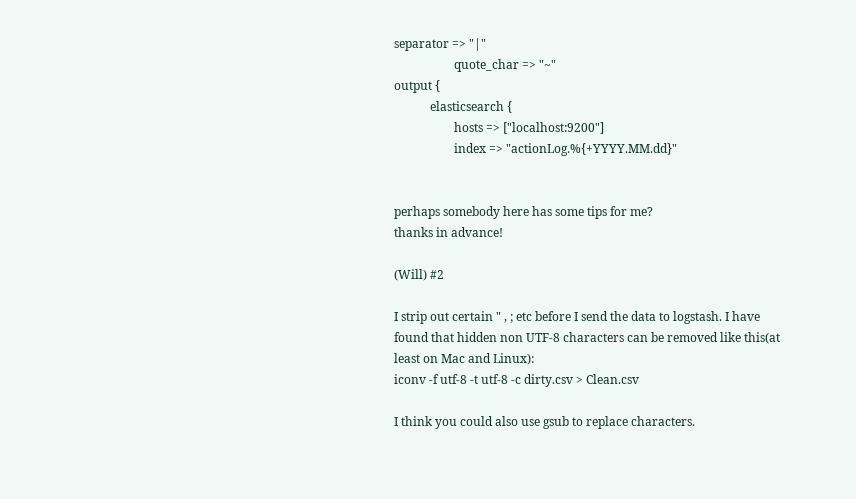separator => "|"
                    quote_char => "~"
output {
            elasticsearch {
                    hosts => ["localhost:9200"]
                    index => "actionLog.%{+YYYY.MM.dd}"


perhaps somebody here has some tips for me?
thanks in advance!

(Will) #2

I strip out certain " , ; etc before I send the data to logstash. I have found that hidden non UTF-8 characters can be removed like this(at least on Mac and Linux):
iconv -f utf-8 -t utf-8 -c dirty.csv > Clean.csv

I think you could also use gsub to replace characters.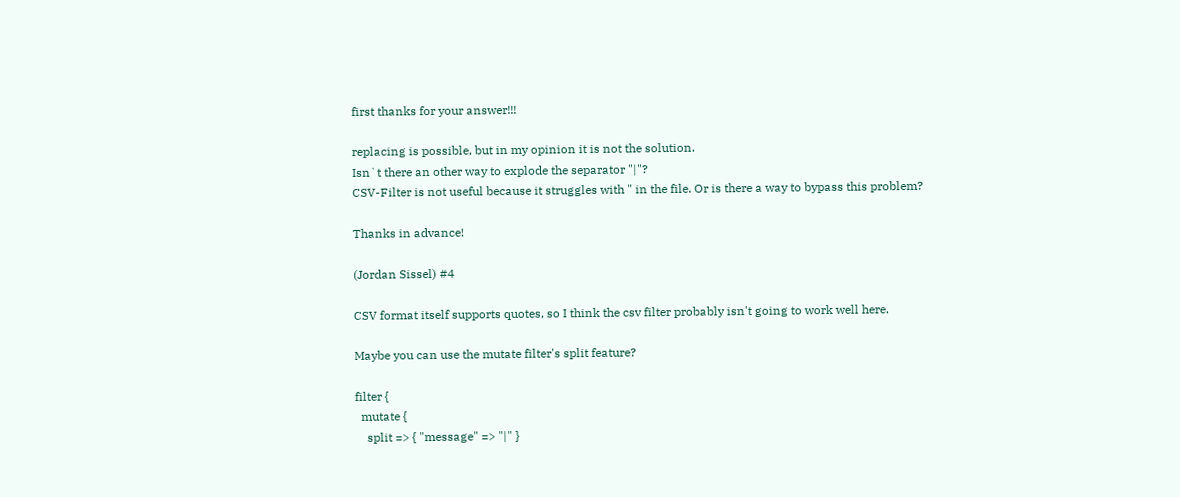first thanks for your answer!!!

replacing is possible, but in my opinion it is not the solution.
Isn`t there an other way to explode the separator "|"?
CSV-Filter is not useful because it struggles with " in the file. Or is there a way to bypass this problem?

Thanks in advance!

(Jordan Sissel) #4

CSV format itself supports quotes, so I think the csv filter probably isn't going to work well here.

Maybe you can use the mutate filter's split feature?

filter {
  mutate {
    split => { "message" => "|" }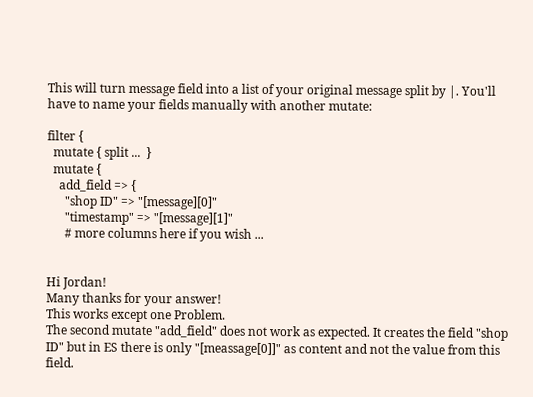This will turn message field into a list of your original message split by |. You'll have to name your fields manually with another mutate:

filter {
  mutate { split ...  }
  mutate {
    add_field => {
      "shop ID" => "[message][0]"
      "timestamp" => "[message][1]"
      # more columns here if you wish ...


Hi Jordan!
Many thanks for your answer!
This works except one Problem.
The second mutate "add_field" does not work as expected. It creates the field "shop ID" but in ES there is only "[meassage[0]]" as content and not the value from this field.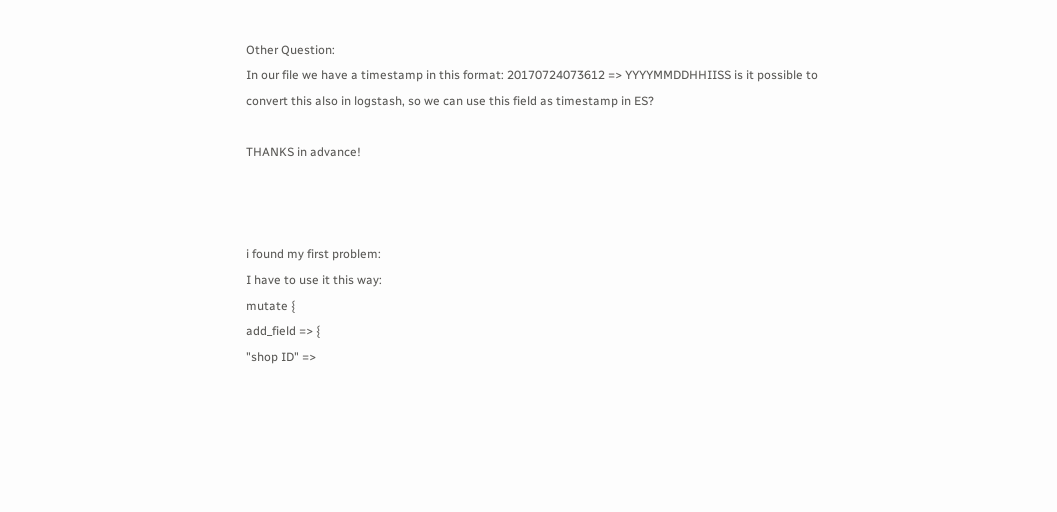Other Question:
In our file we have a timestamp in this format: 20170724073612 => YYYYMMDDHHIISS is it possible to convert this also in logstash, so we can use this field as timestamp in ES?

THANKS in advance!



i found my first problem:
I have to use it this way:
mutate {
add_field => {
"shop ID" =>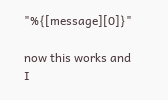"%{[message][0]}"

now this works and I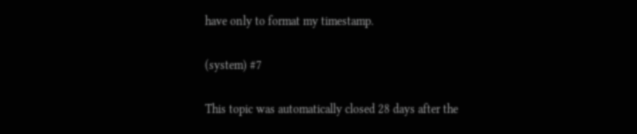have only to format my timestamp.

(system) #7

This topic was automatically closed 28 days after the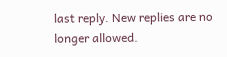last reply. New replies are no longer allowed.